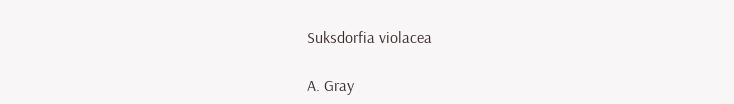Suksdorfia violacea

A. Gray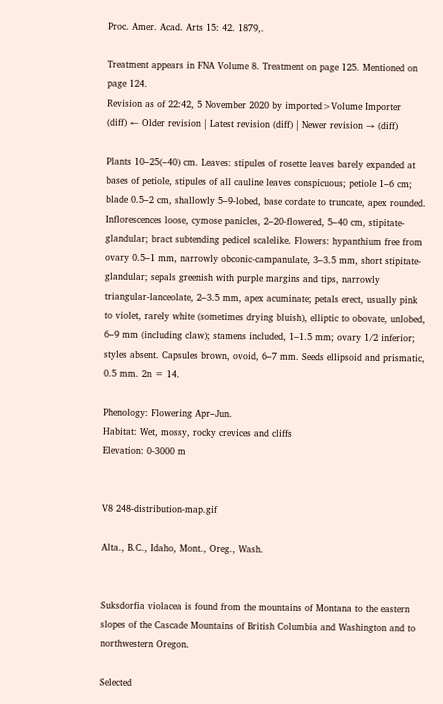Proc. Amer. Acad. Arts 15: 42. 1879,.

Treatment appears in FNA Volume 8. Treatment on page 125. Mentioned on page 124.
Revision as of 22:42, 5 November 2020 by imported>Volume Importer
(diff) ← Older revision | Latest revision (diff) | Newer revision → (diff)

Plants 10–25(–40) cm. Leaves: stipules of rosette leaves barely expanded at bases of petiole, stipules of all cauline leaves conspicuous; petiole 1–6 cm; blade 0.5–2 cm, shallowly 5–9-lobed, base cordate to truncate, apex rounded. Inflorescences loose, cymose panicles, 2–20-flowered, 5–40 cm, stipitate-glandular; bract subtending pedicel scalelike. Flowers: hypanthium free from ovary 0.5–1 mm, narrowly obconic-campanulate, 3–3.5 mm, short stipitate-glandular; sepals greenish with purple margins and tips, narrowly triangular-lanceolate, 2–3.5 mm, apex acuminate; petals erect, usually pink to violet, rarely white (sometimes drying bluish), elliptic to obovate, unlobed, 6–9 mm (including claw); stamens included, 1–1.5 mm; ovary 1/2 inferior; styles absent. Capsules brown, ovoid, 6–7 mm. Seeds ellipsoid and prismatic, 0.5 mm. 2n = 14.

Phenology: Flowering Apr–Jun.
Habitat: Wet, mossy, rocky crevices and cliffs
Elevation: 0-3000 m


V8 248-distribution-map.gif

Alta., B.C., Idaho, Mont., Oreg., Wash.


Suksdorfia violacea is found from the mountains of Montana to the eastern slopes of the Cascade Mountains of British Columbia and Washington and to northwestern Oregon.

Selected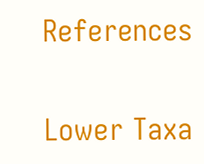References


Lower Taxa